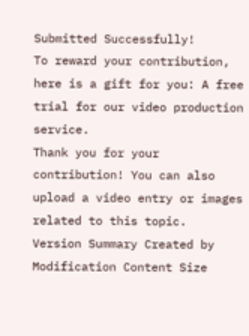Submitted Successfully!
To reward your contribution, here is a gift for you: A free trial for our video production service.
Thank you for your contribution! You can also upload a video entry or images related to this topic.
Version Summary Created by Modification Content Size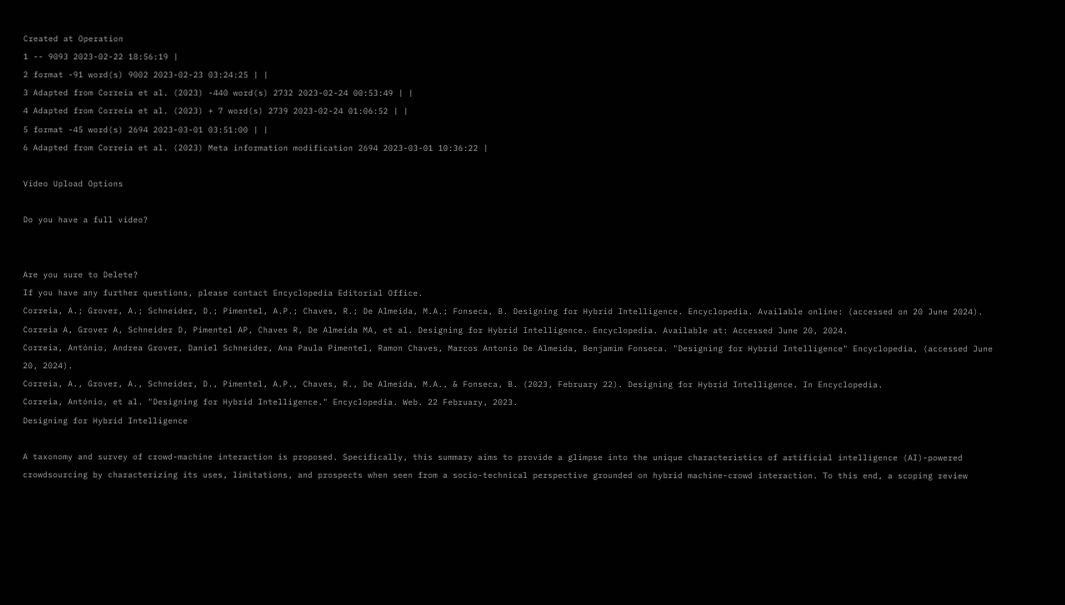Created at Operation
1 -- 9093 2023-02-22 18:56:19 |
2 format -91 word(s) 9002 2023-02-23 03:24:25 | |
3 Adapted from Correia et al. (2023) -440 word(s) 2732 2023-02-24 00:53:49 | |
4 Adapted from Correia et al. (2023) + 7 word(s) 2739 2023-02-24 01:06:52 | |
5 format -45 word(s) 2694 2023-03-01 03:51:00 | |
6 Adapted from Correia et al. (2023) Meta information modification 2694 2023-03-01 10:36:22 |

Video Upload Options

Do you have a full video?


Are you sure to Delete?
If you have any further questions, please contact Encyclopedia Editorial Office.
Correia, A.; Grover, A.; Schneider, D.; Pimentel, A.P.; Chaves, R.; De Almeida, M.A.; Fonseca, B. Designing for Hybrid Intelligence. Encyclopedia. Available online: (accessed on 20 June 2024).
Correia A, Grover A, Schneider D, Pimentel AP, Chaves R, De Almeida MA, et al. Designing for Hybrid Intelligence. Encyclopedia. Available at: Accessed June 20, 2024.
Correia, António, Andrea Grover, Daniel Schneider, Ana Paula Pimentel, Ramon Chaves, Marcos Antonio De Almeida, Benjamim Fonseca. "Designing for Hybrid Intelligence" Encyclopedia, (accessed June 20, 2024).
Correia, A., Grover, A., Schneider, D., Pimentel, A.P., Chaves, R., De Almeida, M.A., & Fonseca, B. (2023, February 22). Designing for Hybrid Intelligence. In Encyclopedia.
Correia, António, et al. "Designing for Hybrid Intelligence." Encyclopedia. Web. 22 February, 2023.
Designing for Hybrid Intelligence

A taxonomy and survey of crowd-machine interaction is proposed. Specifically, this summary aims to provide a glimpse into the unique characteristics of artificial intelligence (AI)-powered crowdsourcing by characterizing its uses, limitations, and prospects when seen from a socio-technical perspective grounded on hybrid machine-crowd interaction. To this end, a scoping review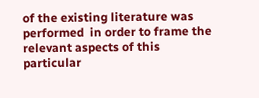of the existing literature was performed  in order to frame the relevant aspects of this particular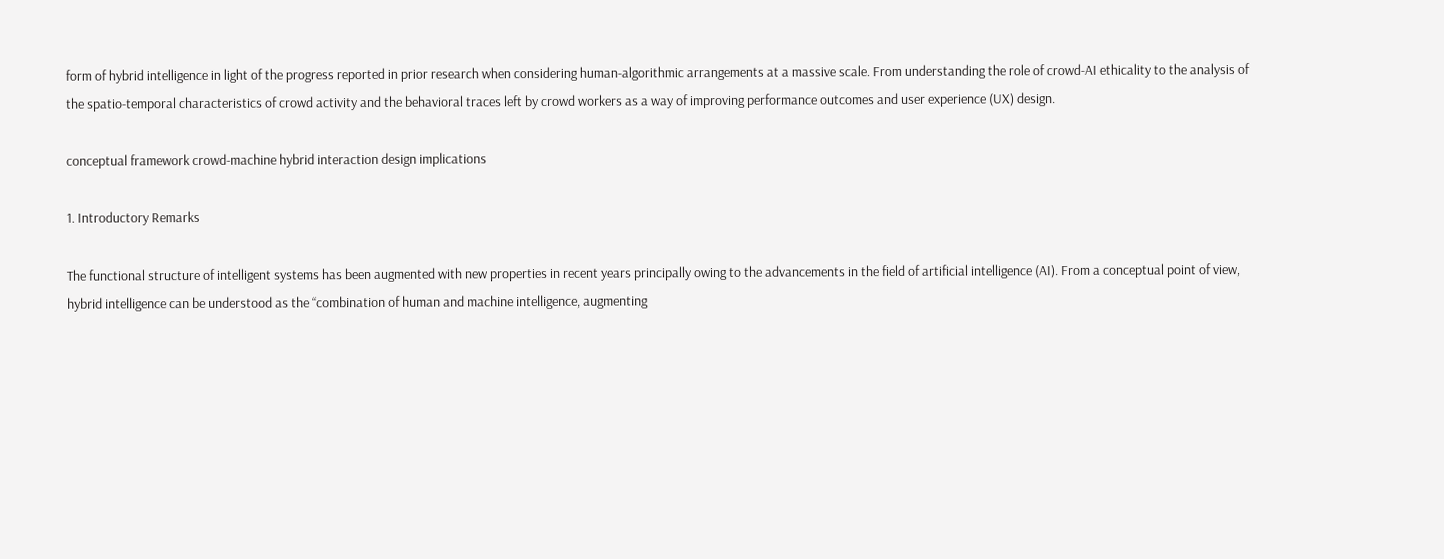form of hybrid intelligence in light of the progress reported in prior research when considering human-algorithmic arrangements at a massive scale. From understanding the role of crowd-AI ethicality to the analysis of the spatio-temporal characteristics of crowd activity and the behavioral traces left by crowd workers as a way of improving performance outcomes and user experience (UX) design.

conceptual framework crowd-machine hybrid interaction design implications

1. Introductory Remarks

The functional structure of intelligent systems has been augmented with new properties in recent years principally owing to the advancements in the field of artificial intelligence (AI). From a conceptual point of view, hybrid intelligence can be understood as the “combination of human and machine intelligence, augmenting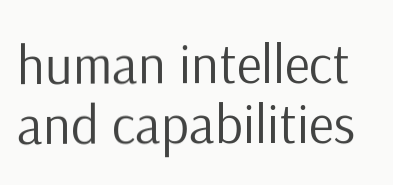human intellect and capabilities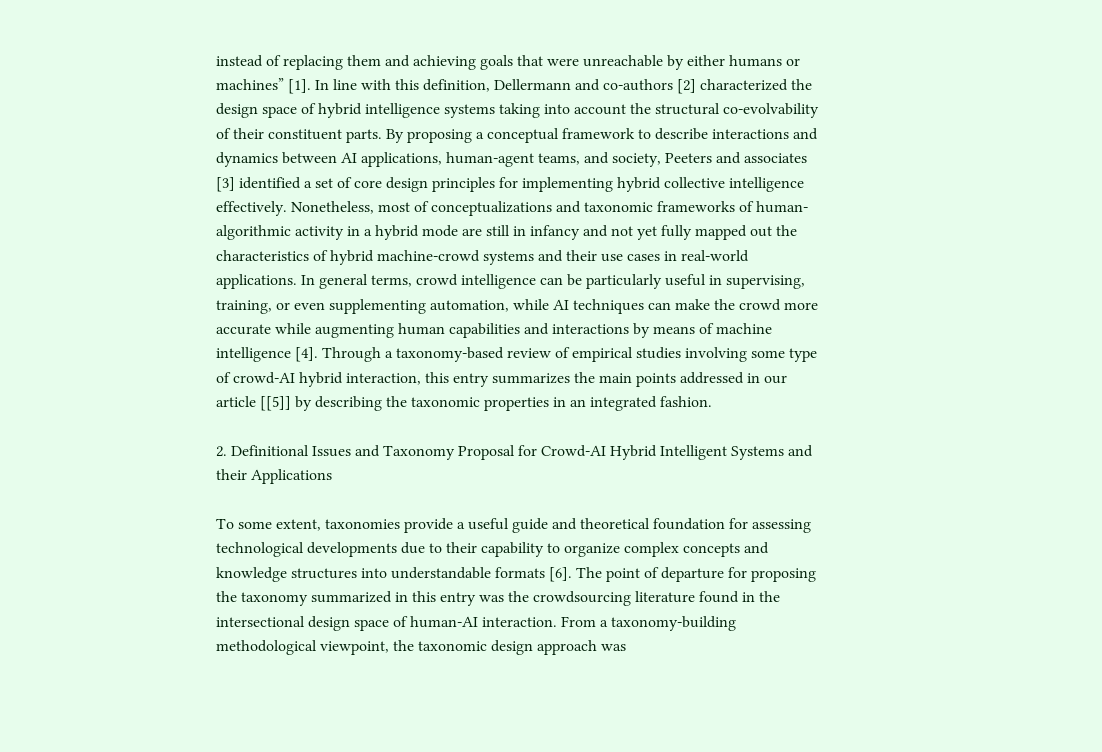instead of replacing them and achieving goals that were unreachable by either humans or machines” [1]. In line with this definition, Dellermann and co-authors [2] characterized the design space of hybrid intelligence systems taking into account the structural co-evolvability of their constituent parts. By proposing a conceptual framework to describe interactions and dynamics between AI applications, human-agent teams, and society, Peeters and associates [3] identified a set of core design principles for implementing hybrid collective intelligence effectively. Nonetheless, most of conceptualizations and taxonomic frameworks of human-algorithmic activity in a hybrid mode are still in infancy and not yet fully mapped out the characteristics of hybrid machine-crowd systems and their use cases in real-world applications. In general terms, crowd intelligence can be particularly useful in supervising, training, or even supplementing automation, while AI techniques can make the crowd more accurate while augmenting human capabilities and interactions by means of machine intelligence [4]. Through a taxonomy-based review of empirical studies involving some type of crowd-AI hybrid interaction, this entry summarizes the main points addressed in our article [[5]] by describing the taxonomic properties in an integrated fashion.

2. Definitional Issues and Taxonomy Proposal for Crowd-AI Hybrid Intelligent Systems and their Applications

To some extent, taxonomies provide a useful guide and theoretical foundation for assessing technological developments due to their capability to organize complex concepts and knowledge structures into understandable formats [6]. The point of departure for proposing the taxonomy summarized in this entry was the crowdsourcing literature found in the intersectional design space of human-AI interaction. From a taxonomy-building methodological viewpoint, the taxonomic design approach was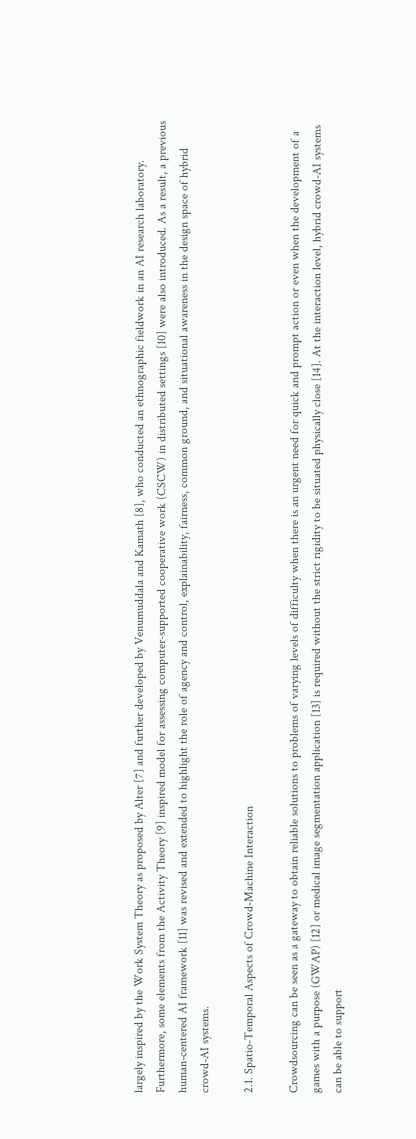largely inspired by the Work System Theory as proposed by Alter [7] and further developed by Venumuddala and Kamath [8], who conducted an ethnographic fieldwork in an AI research laboratory. Furthermore, some elements from the Activity Theory [9] inspired model for assessing computer-supported cooperative work (CSCW) in distributed settings [10] were also introduced. As a result, a previous human-centered AI framework [11] was revised and extended to highlight the role of agency and control, explainability, fairness, common ground, and situational awareness in the design space of hybrid crowd-AI systems.

2.1. Spatio-Temporal Aspects of Crowd-Machine Interaction

Crowdsourcing can be seen as a gateway to obtain reliable solutions to problems of varying levels of difficulty when there is an urgent need for quick and prompt action or even when the development of a games with a purpose (GWAP) [12] or medical image segmentation application [13] is required without the strict rigidity to be situated physically close [14]. At the interaction level, hybrid crowd-AI systems can be able to support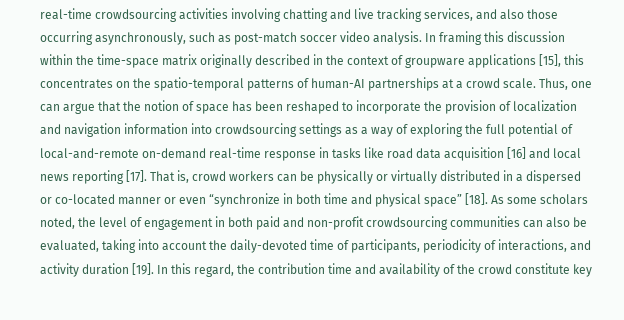real-time crowdsourcing activities involving chatting and live tracking services, and also those occurring asynchronously, such as post-match soccer video analysis. In framing this discussion within the time-space matrix originally described in the context of groupware applications [15], this concentrates on the spatio-temporal patterns of human-AI partnerships at a crowd scale. Thus, one can argue that the notion of space has been reshaped to incorporate the provision of localization and navigation information into crowdsourcing settings as a way of exploring the full potential of local-and-remote on-demand real-time response in tasks like road data acquisition [16] and local news reporting [17]. That is, crowd workers can be physically or virtually distributed in a dispersed or co-located manner or even “synchronize in both time and physical space” [18]. As some scholars noted, the level of engagement in both paid and non-profit crowdsourcing communities can also be evaluated, taking into account the daily-devoted time of participants, periodicity of interactions, and activity duration [19]. In this regard, the contribution time and availability of the crowd constitute key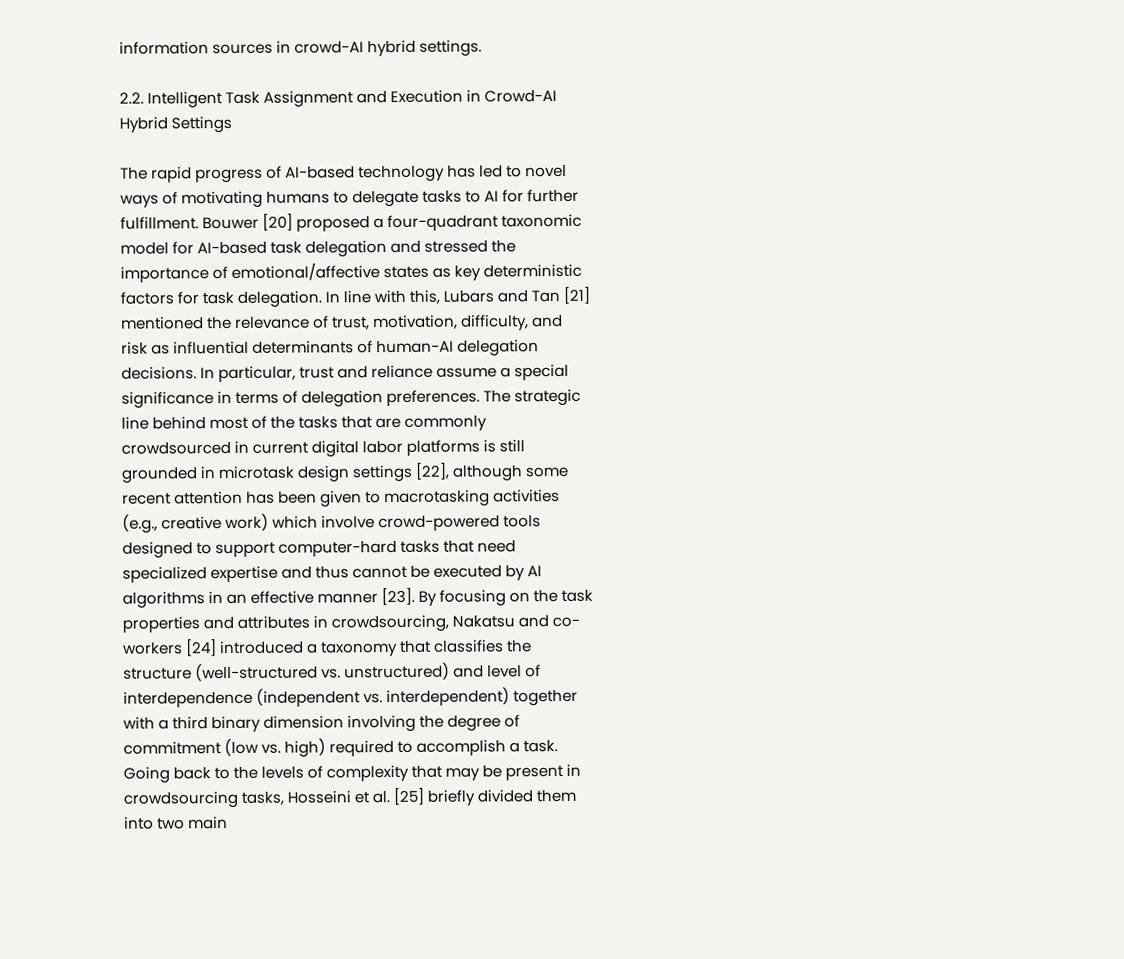information sources in crowd-AI hybrid settings.

2.2. Intelligent Task Assignment and Execution in Crowd-AI Hybrid Settings

The rapid progress of AI-based technology has led to novel ways of motivating humans to delegate tasks to AI for further fulfillment. Bouwer [20] proposed a four-quadrant taxonomic model for AI-based task delegation and stressed the importance of emotional/affective states as key deterministic factors for task delegation. In line with this, Lubars and Tan [21] mentioned the relevance of trust, motivation, difficulty, and risk as influential determinants of human-AI delegation decisions. In particular, trust and reliance assume a special significance in terms of delegation preferences. The strategic line behind most of the tasks that are commonly crowdsourced in current digital labor platforms is still grounded in microtask design settings [22], although some recent attention has been given to macrotasking activities (e.g., creative work) which involve crowd-powered tools designed to support computer-hard tasks that need specialized expertise and thus cannot be executed by AI algorithms in an effective manner [23]. By focusing on the task properties and attributes in crowdsourcing, Nakatsu and co-workers [24] introduced a taxonomy that classifies the structure (well-structured vs. unstructured) and level of interdependence (independent vs. interdependent) together with a third binary dimension involving the degree of commitment (low vs. high) required to accomplish a task.
Going back to the levels of complexity that may be present in crowdsourcing tasks, Hosseini et al. [25] briefly divided them into two main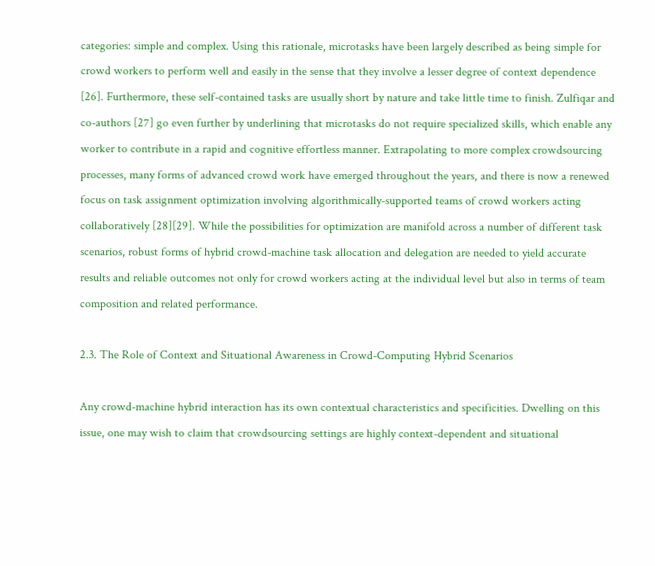categories: simple and complex. Using this rationale, microtasks have been largely described as being simple for crowd workers to perform well and easily in the sense that they involve a lesser degree of context dependence [26]. Furthermore, these self-contained tasks are usually short by nature and take little time to finish. Zulfiqar and co-authors [27] go even further by underlining that microtasks do not require specialized skills, which enable any worker to contribute in a rapid and cognitive effortless manner. Extrapolating to more complex crowdsourcing processes, many forms of advanced crowd work have emerged throughout the years, and there is now a renewed focus on task assignment optimization involving algorithmically-supported teams of crowd workers acting collaboratively [28][29]. While the possibilities for optimization are manifold across a number of different task scenarios, robust forms of hybrid crowd-machine task allocation and delegation are needed to yield accurate results and reliable outcomes not only for crowd workers acting at the individual level but also in terms of team composition and related performance.

2.3. The Role of Context and Situational Awareness in Crowd-Computing Hybrid Scenarios

Any crowd-machine hybrid interaction has its own contextual characteristics and specificities. Dwelling on this issue, one may wish to claim that crowdsourcing settings are highly context-dependent and situational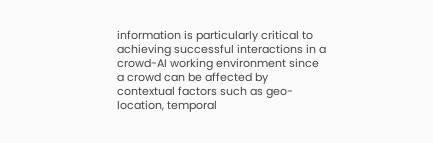information is particularly critical to achieving successful interactions in a crowd-AI working environment since a crowd can be affected by contextual factors such as geo-location, temporal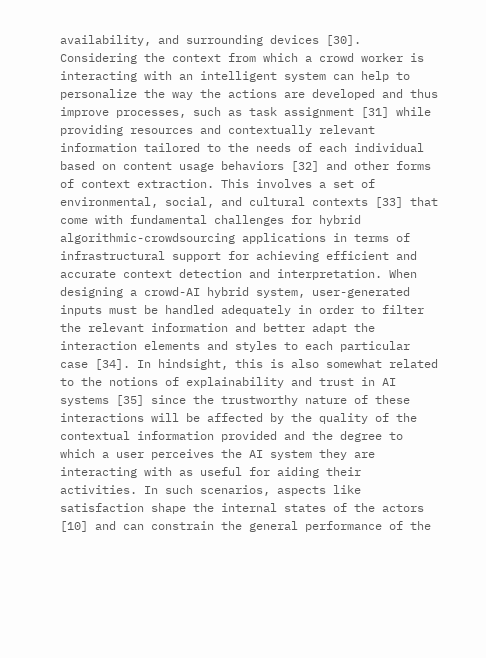availability, and surrounding devices [30]. Considering the context from which a crowd worker is interacting with an intelligent system can help to personalize the way the actions are developed and thus improve processes, such as task assignment [31] while providing resources and contextually relevant information tailored to the needs of each individual based on content usage behaviors [32] and other forms of context extraction. This involves a set of environmental, social, and cultural contexts [33] that come with fundamental challenges for hybrid algorithmic-crowdsourcing applications in terms of infrastructural support for achieving efficient and accurate context detection and interpretation. When designing a crowd-AI hybrid system, user-generated inputs must be handled adequately in order to filter the relevant information and better adapt the interaction elements and styles to each particular case [34]. In hindsight, this is also somewhat related to the notions of explainability and trust in AI systems [35] since the trustworthy nature of these interactions will be affected by the quality of the contextual information provided and the degree to which a user perceives the AI system they are interacting with as useful for aiding their activities. In such scenarios, aspects like satisfaction shape the internal states of the actors [10] and can constrain the general performance of the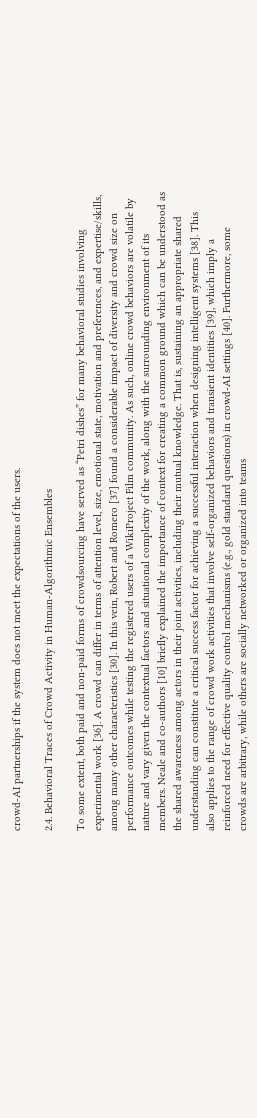crowd-AI partnerships if the system does not meet the expectations of the users.

2.4. Behavioral Traces of Crowd Activity in Human-Algorithmic Ensembles

To some extent, both paid and non-paid forms of crowdsourcing have served as “Petri dishes” for many behavioral studies involving experimental work [36]. A crowd can differ in terms of attention level, size, emotional state, motivation and preferences, and expertise/skills, among many other characteristics [30]. In this vein, Robert and Romero [37] found a considerable impact of diversity and crowd size on performance outcomes while testing the registered users of a WikiProject Film community. As such, online crowd behaviors are volatile by nature and vary given the contextual factors and situational complexity of the work, along with the surrounding environment of its members. Neale and co-authors [10] briefly explained the importance of context for creating a common ground which can be understood as the shared awareness among actors in their joint activities, including their mutual knowledge. That is, sustaining an appropriate shared understanding can constitute a critical success factor for achieving a successful interaction when designing intelligent systems [38]. This also applies to the range of crowd work activities that involve self-organized behaviors and transient identities [39], which imply a reinforced need for effective quality control mechanisms (e.g., gold standard questions) in crowd-AI settings [40]. Furthermore, some crowds are arbitrary, while others are socially networked or organized into teams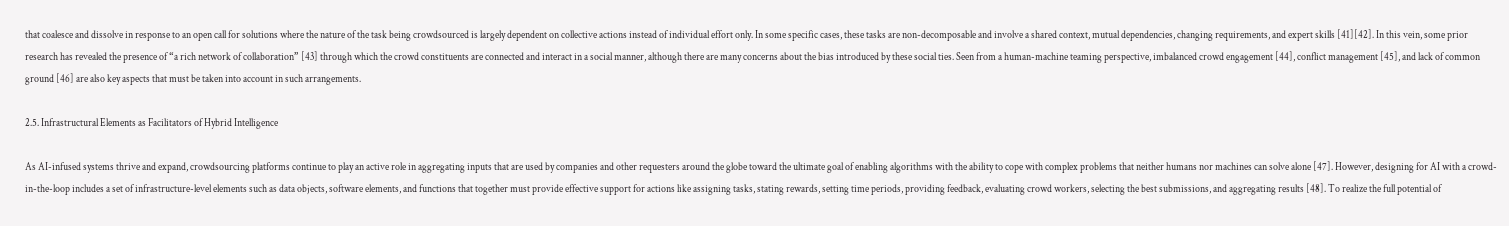that coalesce and dissolve in response to an open call for solutions where the nature of the task being crowdsourced is largely dependent on collective actions instead of individual effort only. In some specific cases, these tasks are non-decomposable and involve a shared context, mutual dependencies, changing requirements, and expert skills [41][42]. In this vein, some prior research has revealed the presence of “a rich network of collaboration” [43] through which the crowd constituents are connected and interact in a social manner, although there are many concerns about the bias introduced by these social ties. Seen from a human-machine teaming perspective, imbalanced crowd engagement [44], conflict management [45], and lack of common ground [46] are also key aspects that must be taken into account in such arrangements.

2.5. Infrastructural Elements as Facilitators of Hybrid Intelligence

As AI-infused systems thrive and expand, crowdsourcing platforms continue to play an active role in aggregating inputs that are used by companies and other requesters around the globe toward the ultimate goal of enabling algorithms with the ability to cope with complex problems that neither humans nor machines can solve alone [47]. However, designing for AI with a crowd-in-the-loop includes a set of infrastructure-level elements such as data objects, software elements, and functions that together must provide effective support for actions like assigning tasks, stating rewards, setting time periods, providing feedback, evaluating crowd workers, selecting the best submissions, and aggregating results [48]. To realize the full potential of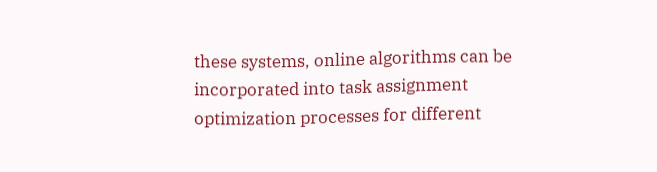these systems, online algorithms can be incorporated into task assignment optimization processes for different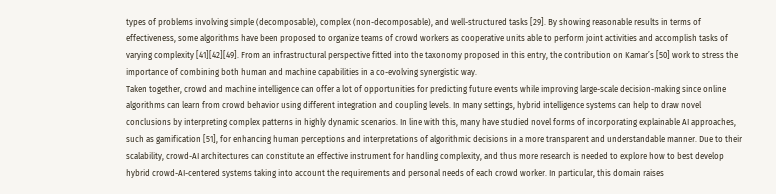types of problems involving simple (decomposable), complex (non-decomposable), and well-structured tasks [29]. By showing reasonable results in terms of effectiveness, some algorithms have been proposed to organize teams of crowd workers as cooperative units able to perform joint activities and accomplish tasks of varying complexity [41][42][49]. From an infrastructural perspective fitted into the taxonomy proposed in this entry, the contribution on Kamar’s [50] work to stress the importance of combining both human and machine capabilities in a co-evolving synergistic way.
Taken together, crowd and machine intelligence can offer a lot of opportunities for predicting future events while improving large-scale decision-making since online algorithms can learn from crowd behavior using different integration and coupling levels. In many settings, hybrid intelligence systems can help to draw novel conclusions by interpreting complex patterns in highly dynamic scenarios. In line with this, many have studied novel forms of incorporating explainable AI approaches, such as gamification [51], for enhancing human perceptions and interpretations of algorithmic decisions in a more transparent and understandable manner. Due to their scalability, crowd-AI architectures can constitute an effective instrument for handling complexity, and thus more research is needed to explore how to best develop hybrid crowd-AI-centered systems taking into account the requirements and personal needs of each crowd worker. In particular, this domain raises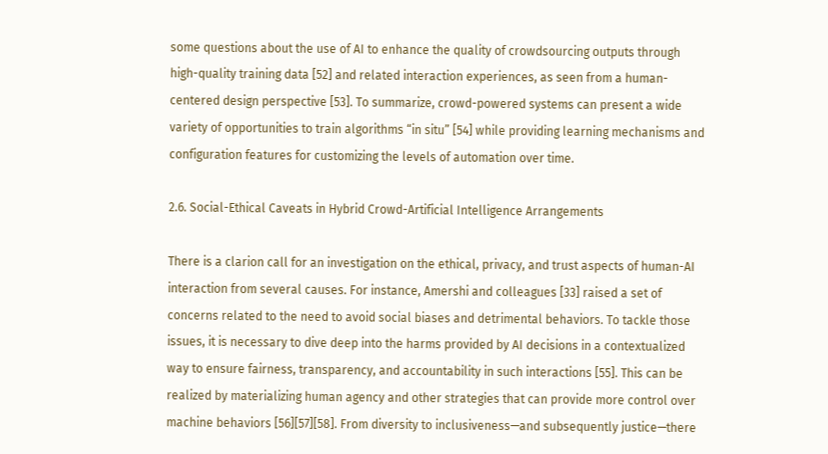some questions about the use of AI to enhance the quality of crowdsourcing outputs through high-quality training data [52] and related interaction experiences, as seen from a human-centered design perspective [53]. To summarize, crowd-powered systems can present a wide variety of opportunities to train algorithms “in situ” [54] while providing learning mechanisms and configuration features for customizing the levels of automation over time.

2.6. Social-Ethical Caveats in Hybrid Crowd-Artificial Intelligence Arrangements

There is a clarion call for an investigation on the ethical, privacy, and trust aspects of human-AI interaction from several causes. For instance, Amershi and colleagues [33] raised a set of concerns related to the need to avoid social biases and detrimental behaviors. To tackle those issues, it is necessary to dive deep into the harms provided by AI decisions in a contextualized way to ensure fairness, transparency, and accountability in such interactions [55]. This can be realized by materializing human agency and other strategies that can provide more control over machine behaviors [56][57][58]. From diversity to inclusiveness—and subsequently justice—there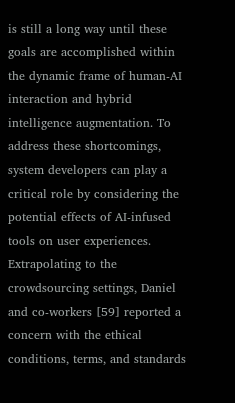is still a long way until these goals are accomplished within the dynamic frame of human-AI interaction and hybrid intelligence augmentation. To address these shortcomings, system developers can play a critical role by considering the potential effects of AI-infused tools on user experiences.
Extrapolating to the crowdsourcing settings, Daniel and co-workers [59] reported a concern with the ethical conditions, terms, and standards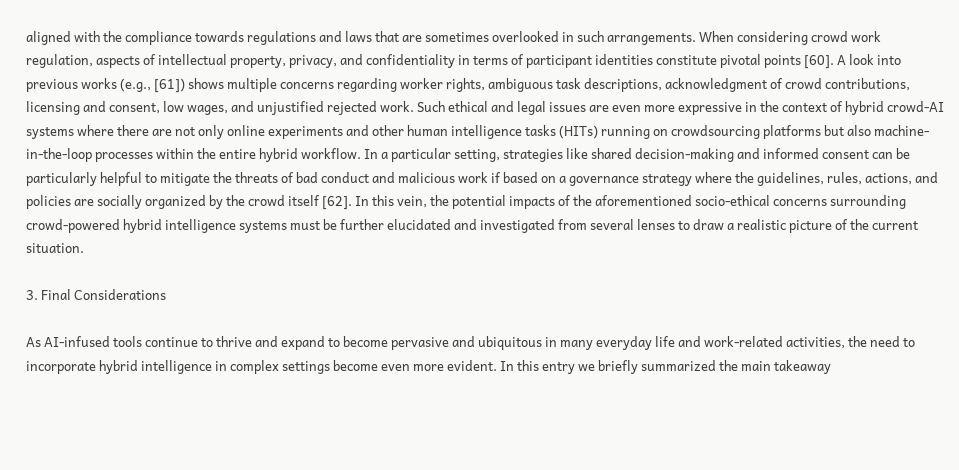aligned with the compliance towards regulations and laws that are sometimes overlooked in such arrangements. When considering crowd work regulation, aspects of intellectual property, privacy, and confidentiality in terms of participant identities constitute pivotal points [60]. A look into previous works (e.g., [61]) shows multiple concerns regarding worker rights, ambiguous task descriptions, acknowledgment of crowd contributions, licensing and consent, low wages, and unjustified rejected work. Such ethical and legal issues are even more expressive in the context of hybrid crowd-AI systems where there are not only online experiments and other human intelligence tasks (HITs) running on crowdsourcing platforms but also machine-in-the-loop processes within the entire hybrid workflow. In a particular setting, strategies like shared decision-making and informed consent can be particularly helpful to mitigate the threats of bad conduct and malicious work if based on a governance strategy where the guidelines, rules, actions, and policies are socially organized by the crowd itself [62]. In this vein, the potential impacts of the aforementioned socio-ethical concerns surrounding crowd-powered hybrid intelligence systems must be further elucidated and investigated from several lenses to draw a realistic picture of the current situation.

3. Final Considerations

As AI-infused tools continue to thrive and expand to become pervasive and ubiquitous in many everyday life and work‐related activities, the need to incorporate hybrid intelligence in complex settings become even more evident. In this entry we briefly summarized the main takeaway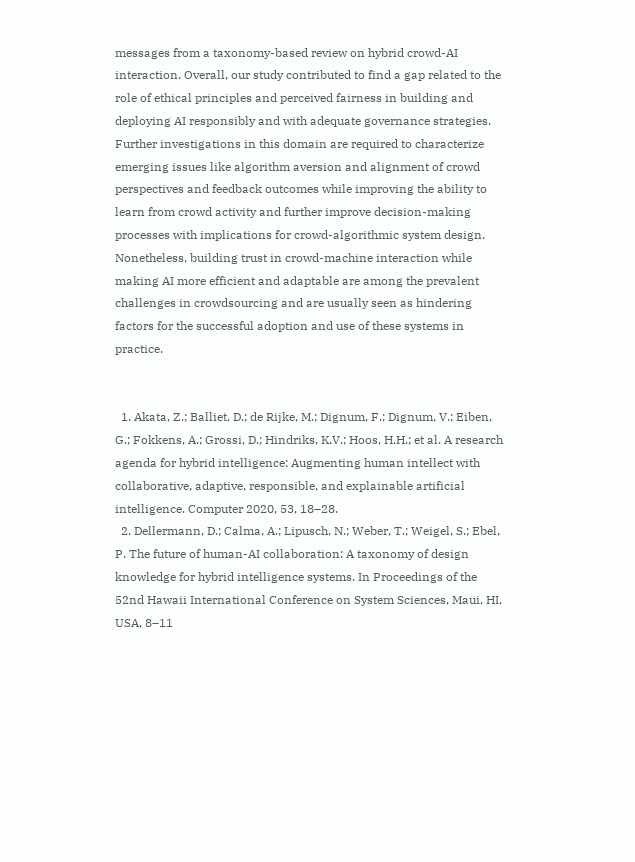messages from a taxonomy-based review on hybrid crowd-AI interaction. Overall, our study contributed to find a gap related to the role of ethical principles and perceived fairness in building and deploying AI responsibly and with adequate governance strategies. Further investigations in this domain are required to characterize emerging issues like algorithm aversion and alignment of crowd perspectives and feedback outcomes while improving the ability to learn from crowd activity and further improve decision-making processes with implications for crowd-algorithmic system design. Nonetheless, building trust in crowd-machine interaction while making AI more efficient and adaptable are among the prevalent challenges in crowdsourcing and are usually seen as hindering factors for the successful adoption and use of these systems in practice.


  1. Akata, Z.; Balliet, D.; de Rijke, M.; Dignum, F.; Dignum, V.; Eiben, G.; Fokkens, A.; Grossi, D.; Hindriks, K.V.; Hoos, H.H.; et al. A research agenda for hybrid intelligence: Augmenting human intellect with collaborative, adaptive, responsible, and explainable artificial intelligence. Computer 2020, 53, 18–28.
  2. Dellermann, D.; Calma, A.; Lipusch, N.; Weber, T.; Weigel, S.; Ebel, P. The future of human-AI collaboration: A taxonomy of design knowledge for hybrid intelligence systems. In Proceedings of the 52nd Hawaii International Conference on System Sciences, Maui, HI, USA, 8–11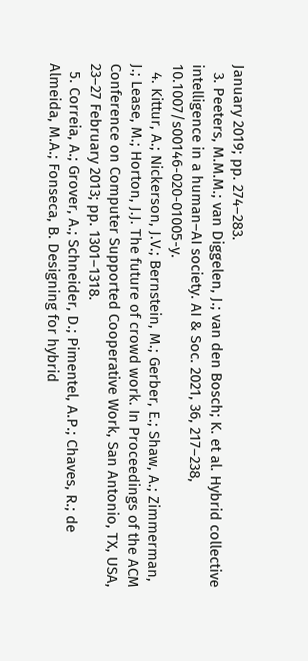January 2019; pp. 274–283.
  3. Peeters, M.M.M.; van Diggelen, J.; van den Bosch; K. et al. Hybrid collective intelligence in a human–AI society. AI & Soc. 2021, 36, 217–238, 10.1007/s00146-020-01005-y.
  4. Kittur, A.; Nickerson, J.V.; Bernstein, M.; Gerber, E.; Shaw, A.; Zimmerman, J.; Lease, M.; Horton, J.J. The future of crowd work. In Proceedings of the ACM Conference on Computer Supported Cooperative Work, San Antonio, TX, USA, 23–27 February 2013; pp. 1301–1318.
  5. Correia, A.; Grover, A.; Schneider, D.; Pimentel, A.P.; Chaves, R.; de Almeida, M.A.; Fonseca, B. Designing for hybrid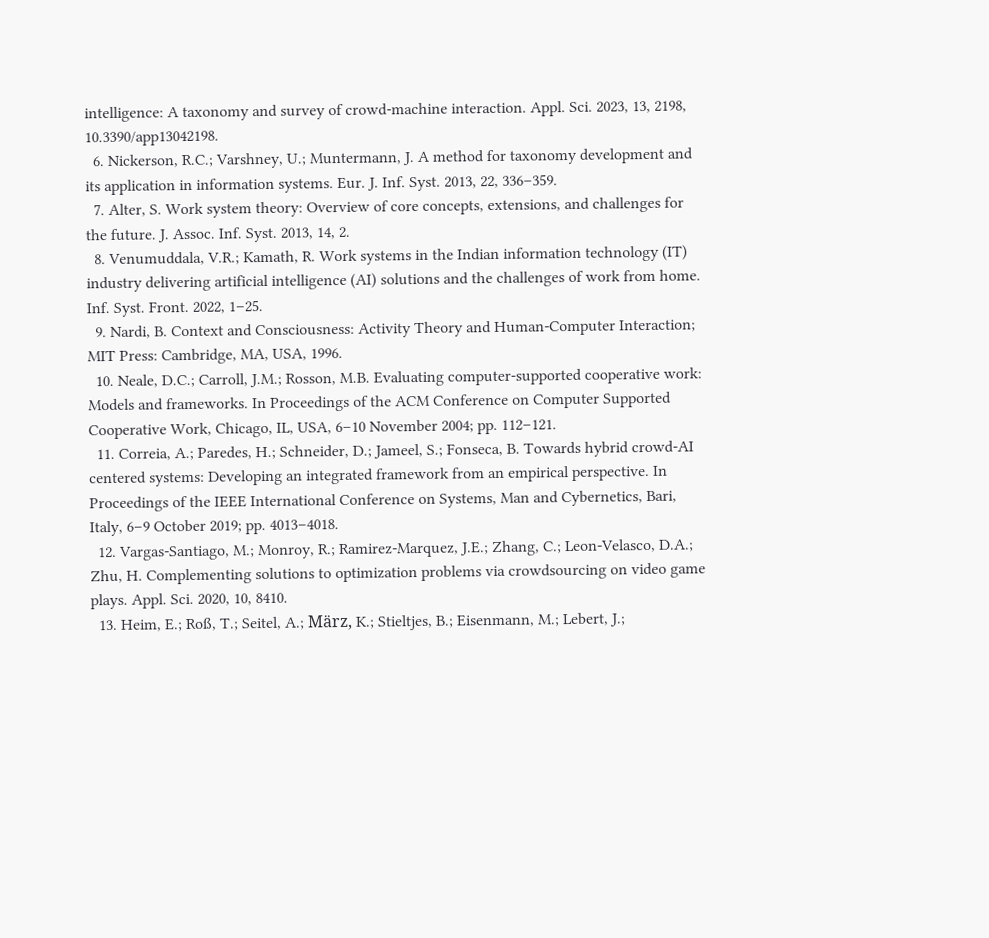intelligence: A taxonomy and survey of crowd-machine interaction. Appl. Sci. 2023, 13, 2198, 10.3390/app13042198.
  6. Nickerson, R.C.; Varshney, U.; Muntermann, J. A method for taxonomy development and its application in information systems. Eur. J. Inf. Syst. 2013, 22, 336–359.
  7. Alter, S. Work system theory: Overview of core concepts, extensions, and challenges for the future. J. Assoc. Inf. Syst. 2013, 14, 2.
  8. Venumuddala, V.R.; Kamath, R. Work systems in the Indian information technology (IT) industry delivering artificial intelligence (AI) solutions and the challenges of work from home. Inf. Syst. Front. 2022, 1–25.
  9. Nardi, B. Context and Consciousness: Activity Theory and Human-Computer Interaction; MIT Press: Cambridge, MA, USA, 1996.
  10. Neale, D.C.; Carroll, J.M.; Rosson, M.B. Evaluating computer-supported cooperative work: Models and frameworks. In Proceedings of the ACM Conference on Computer Supported Cooperative Work, Chicago, IL, USA, 6–10 November 2004; pp. 112–121.
  11. Correia, A.; Paredes, H.; Schneider, D.; Jameel, S.; Fonseca, B. Towards hybrid crowd-AI centered systems: Developing an integrated framework from an empirical perspective. In Proceedings of the IEEE International Conference on Systems, Man and Cybernetics, Bari, Italy, 6–9 October 2019; pp. 4013–4018.
  12. Vargas-Santiago, M.; Monroy, R.; Ramirez-Marquez, J.E.; Zhang, C.; Leon-Velasco, D.A.; Zhu, H. Complementing solutions to optimization problems via crowdsourcing on video game plays. Appl. Sci. 2020, 10, 8410.
  13. Heim, E.; Roß, T.; Seitel, A.; März, K.; Stieltjes, B.; Eisenmann, M.; Lebert, J.;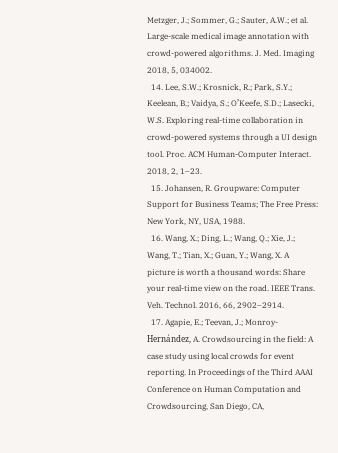Metzger, J.; Sommer, G.; Sauter, A.W.; et al. Large-scale medical image annotation with crowd-powered algorithms. J. Med. Imaging 2018, 5, 034002.
  14. Lee, S.W.; Krosnick, R.; Park, S.Y.; Keelean, B.; Vaidya, S.; O’Keefe, S.D.; Lasecki, W.S. Exploring real-time collaboration in crowd-powered systems through a UI design tool. Proc. ACM Human-Computer Interact. 2018, 2, 1–23.
  15. Johansen, R. Groupware: Computer Support for Business Teams; The Free Press: New York, NY, USA, 1988.
  16. Wang, X.; Ding, L.; Wang, Q.; Xie, J.; Wang, T.; Tian, X.; Guan, Y.; Wang, X. A picture is worth a thousand words: Share your real-time view on the road. IEEE Trans. Veh. Technol. 2016, 66, 2902–2914.
  17. Agapie, E.; Teevan, J.; Monroy-Hernández, A. Crowdsourcing in the field: A case study using local crowds for event reporting. In Proceedings of the Third AAAI Conference on Human Computation and Crowdsourcing, San Diego, CA,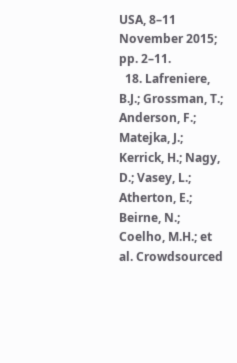USA, 8–11 November 2015; pp. 2–11.
  18. Lafreniere, B.J.; Grossman, T.; Anderson, F.; Matejka, J.; Kerrick, H.; Nagy, D.; Vasey, L.; Atherton, E.; Beirne, N.; Coelho, M.H.; et al. Crowdsourced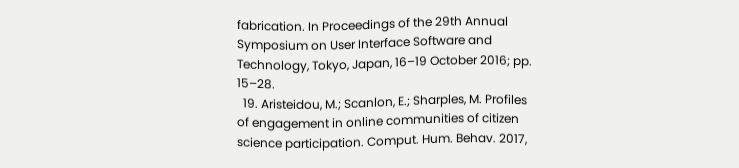fabrication. In Proceedings of the 29th Annual Symposium on User Interface Software and Technology, Tokyo, Japan, 16–19 October 2016; pp. 15–28.
  19. Aristeidou, M.; Scanlon, E.; Sharples, M. Profiles of engagement in online communities of citizen science participation. Comput. Hum. Behav. 2017,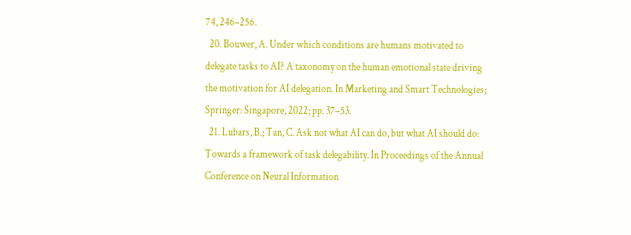74, 246–256.
  20. Bouwer, A. Under which conditions are humans motivated to delegate tasks to AI? A taxonomy on the human emotional state driving the motivation for AI delegation. In Marketing and Smart Technologies; Springer: Singapore, 2022; pp. 37–53.
  21. Lubars, B.; Tan, C. Ask not what AI can do, but what AI should do: Towards a framework of task delegability. In Proceedings of the Annual Conference on Neural Information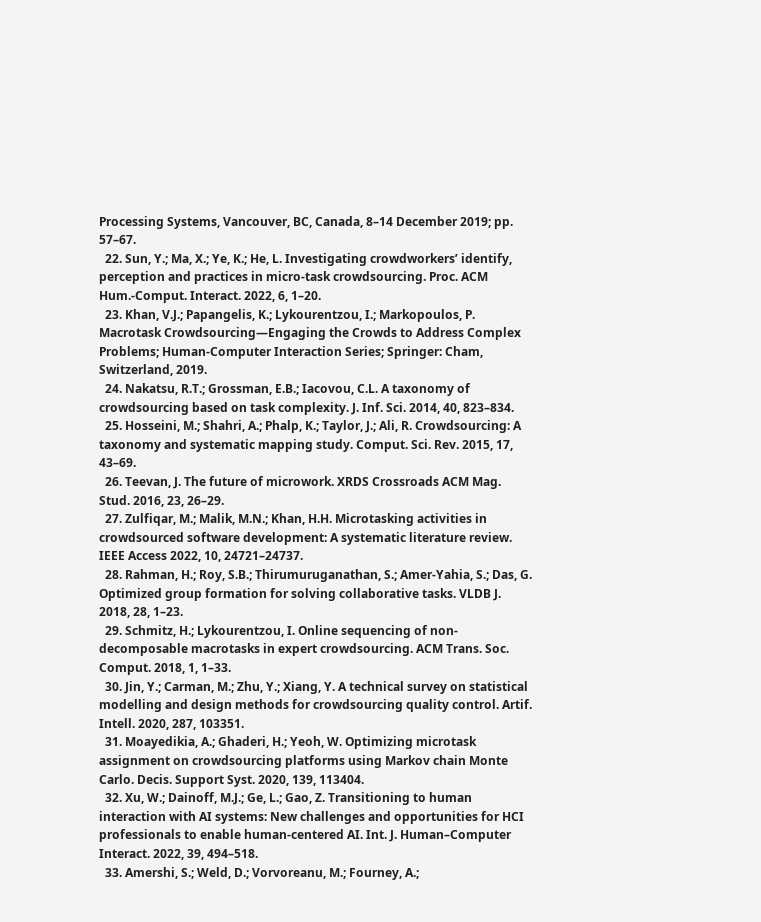Processing Systems, Vancouver, BC, Canada, 8–14 December 2019; pp. 57–67.
  22. Sun, Y.; Ma, X.; Ye, K.; He, L. Investigating crowdworkers’ identify, perception and practices in micro-task crowdsourcing. Proc. ACM Hum.-Comput. Interact. 2022, 6, 1–20.
  23. Khan, V.J.; Papangelis, K.; Lykourentzou, I.; Markopoulos, P. Macrotask Crowdsourcing—Engaging the Crowds to Address Complex Problems; Human-Computer Interaction Series; Springer: Cham, Switzerland, 2019.
  24. Nakatsu, R.T.; Grossman, E.B.; Iacovou, C.L. A taxonomy of crowdsourcing based on task complexity. J. Inf. Sci. 2014, 40, 823–834.
  25. Hosseini, M.; Shahri, A.; Phalp, K.; Taylor, J.; Ali, R. Crowdsourcing: A taxonomy and systematic mapping study. Comput. Sci. Rev. 2015, 17, 43–69.
  26. Teevan, J. The future of microwork. XRDS Crossroads ACM Mag. Stud. 2016, 23, 26–29.
  27. Zulfiqar, M.; Malik, M.N.; Khan, H.H. Microtasking activities in crowdsourced software development: A systematic literature review. IEEE Access 2022, 10, 24721–24737.
  28. Rahman, H.; Roy, S.B.; Thirumuruganathan, S.; Amer-Yahia, S.; Das, G. Optimized group formation for solving collaborative tasks. VLDB J. 2018, 28, 1–23.
  29. Schmitz, H.; Lykourentzou, I. Online sequencing of non-decomposable macrotasks in expert crowdsourcing. ACM Trans. Soc. Comput. 2018, 1, 1–33.
  30. Jin, Y.; Carman, M.; Zhu, Y.; Xiang, Y. A technical survey on statistical modelling and design methods for crowdsourcing quality control. Artif. Intell. 2020, 287, 103351.
  31. Moayedikia, A.; Ghaderi, H.; Yeoh, W. Optimizing microtask assignment on crowdsourcing platforms using Markov chain Monte Carlo. Decis. Support Syst. 2020, 139, 113404.
  32. Xu, W.; Dainoff, M.J.; Ge, L.; Gao, Z. Transitioning to human interaction with AI systems: New challenges and opportunities for HCI professionals to enable human-centered AI. Int. J. Human–Computer Interact. 2022, 39, 494–518.
  33. Amershi, S.; Weld, D.; Vorvoreanu, M.; Fourney, A.;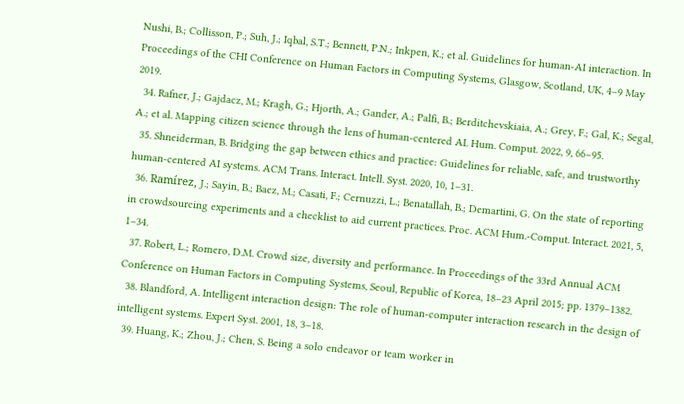Nushi, B.; Collisson, P.; Suh, J.; Iqbal, S.T.; Bennett, P.N.; Inkpen, K.; et al. Guidelines for human-AI interaction. In Proceedings of the CHI Conference on Human Factors in Computing Systems, Glasgow, Scotland, UK, 4–9 May 2019.
  34. Rafner, J.; Gajdacz, M.; Kragh, G.; Hjorth, A.; Gander, A.; Palfi, B.; Berditchevskiaia, A.; Grey, F.; Gal, K.; Segal, A.; et al. Mapping citizen science through the lens of human-centered AI. Hum. Comput. 2022, 9, 66–95.
  35. Shneiderman, B. Bridging the gap between ethics and practice: Guidelines for reliable, safe, and trustworthy human-centered AI systems. ACM Trans. Interact. Intell. Syst. 2020, 10, 1–31.
  36. Ramírez, J.; Sayin, B.; Baez, M.; Casati, F.; Cernuzzi, L.; Benatallah, B.; Demartini, G. On the state of reporting in crowdsourcing experiments and a checklist to aid current practices. Proc. ACM Hum.-Comput. Interact. 2021, 5, 1–34.
  37. Robert, L.; Romero, D.M. Crowd size, diversity and performance. In Proceedings of the 33rd Annual ACM Conference on Human Factors in Computing Systems, Seoul, Republic of Korea, 18–23 April 2015; pp. 1379–1382.
  38. Blandford, A. Intelligent interaction design: The role of human-computer interaction research in the design of intelligent systems. Expert Syst. 2001, 18, 3–18.
  39. Huang, K.; Zhou, J.; Chen, S. Being a solo endeavor or team worker in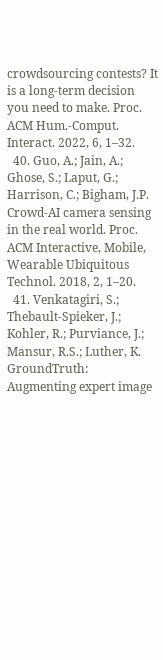crowdsourcing contests? It is a long-term decision you need to make. Proc. ACM Hum.-Comput. Interact. 2022, 6, 1–32.
  40. Guo, A.; Jain, A.; Ghose, S.; Laput, G.; Harrison, C.; Bigham, J.P. Crowd-AI camera sensing in the real world. Proc. ACM Interactive, Mobile, Wearable Ubiquitous Technol. 2018, 2, 1–20.
  41. Venkatagiri, S.; Thebault-Spieker, J.; Kohler, R.; Purviance, J.; Mansur, R.S.; Luther, K. GroundTruth: Augmenting expert image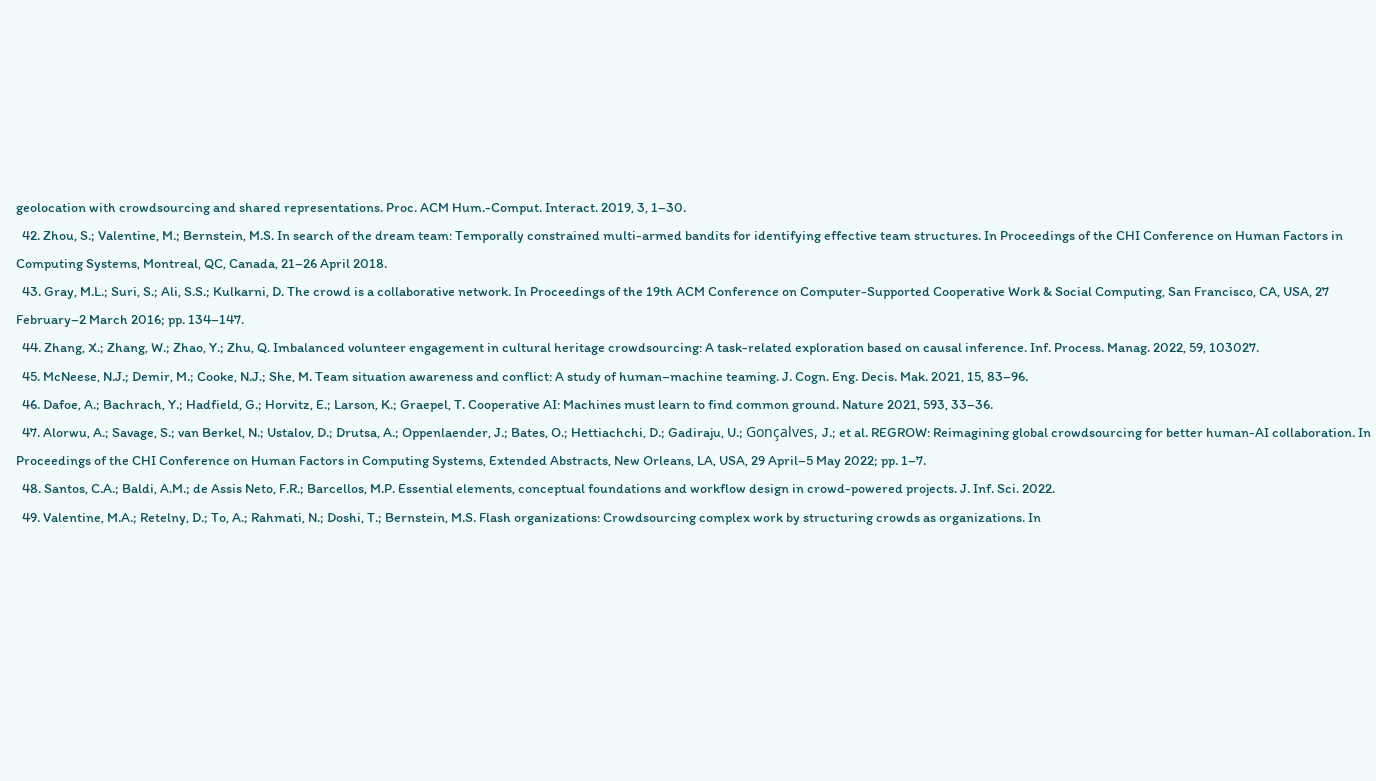geolocation with crowdsourcing and shared representations. Proc. ACM Hum.-Comput. Interact. 2019, 3, 1–30.
  42. Zhou, S.; Valentine, M.; Bernstein, M.S. In search of the dream team: Temporally constrained multi-armed bandits for identifying effective team structures. In Proceedings of the CHI Conference on Human Factors in Computing Systems, Montreal, QC, Canada, 21–26 April 2018.
  43. Gray, M.L.; Suri, S.; Ali, S.S.; Kulkarni, D. The crowd is a collaborative network. In Proceedings of the 19th ACM Conference on Computer-Supported Cooperative Work & Social Computing, San Francisco, CA, USA, 27 February–2 March 2016; pp. 134–147.
  44. Zhang, X.; Zhang, W.; Zhao, Y.; Zhu, Q. Imbalanced volunteer engagement in cultural heritage crowdsourcing: A task-related exploration based on causal inference. Inf. Process. Manag. 2022, 59, 103027.
  45. McNeese, N.J.; Demir, M.; Cooke, N.J.; She, M. Team situation awareness and conflict: A study of human–machine teaming. J. Cogn. Eng. Decis. Mak. 2021, 15, 83–96.
  46. Dafoe, A.; Bachrach, Y.; Hadfield, G.; Horvitz, E.; Larson, K.; Graepel, T. Cooperative AI: Machines must learn to find common ground. Nature 2021, 593, 33–36.
  47. Alorwu, A.; Savage, S.; van Berkel, N.; Ustalov, D.; Drutsa, A.; Oppenlaender, J.; Bates, O.; Hettiachchi, D.; Gadiraju, U.; Gonçalves, J.; et al. REGROW: Reimagining global crowdsourcing for better human-AI collaboration. In Proceedings of the CHI Conference on Human Factors in Computing Systems, Extended Abstracts, New Orleans, LA, USA, 29 April–5 May 2022; pp. 1–7.
  48. Santos, C.A.; Baldi, A.M.; de Assis Neto, F.R.; Barcellos, M.P. Essential elements, conceptual foundations and workflow design in crowd-powered projects. J. Inf. Sci. 2022.
  49. Valentine, M.A.; Retelny, D.; To, A.; Rahmati, N.; Doshi, T.; Bernstein, M.S. Flash organizations: Crowdsourcing complex work by structuring crowds as organizations. In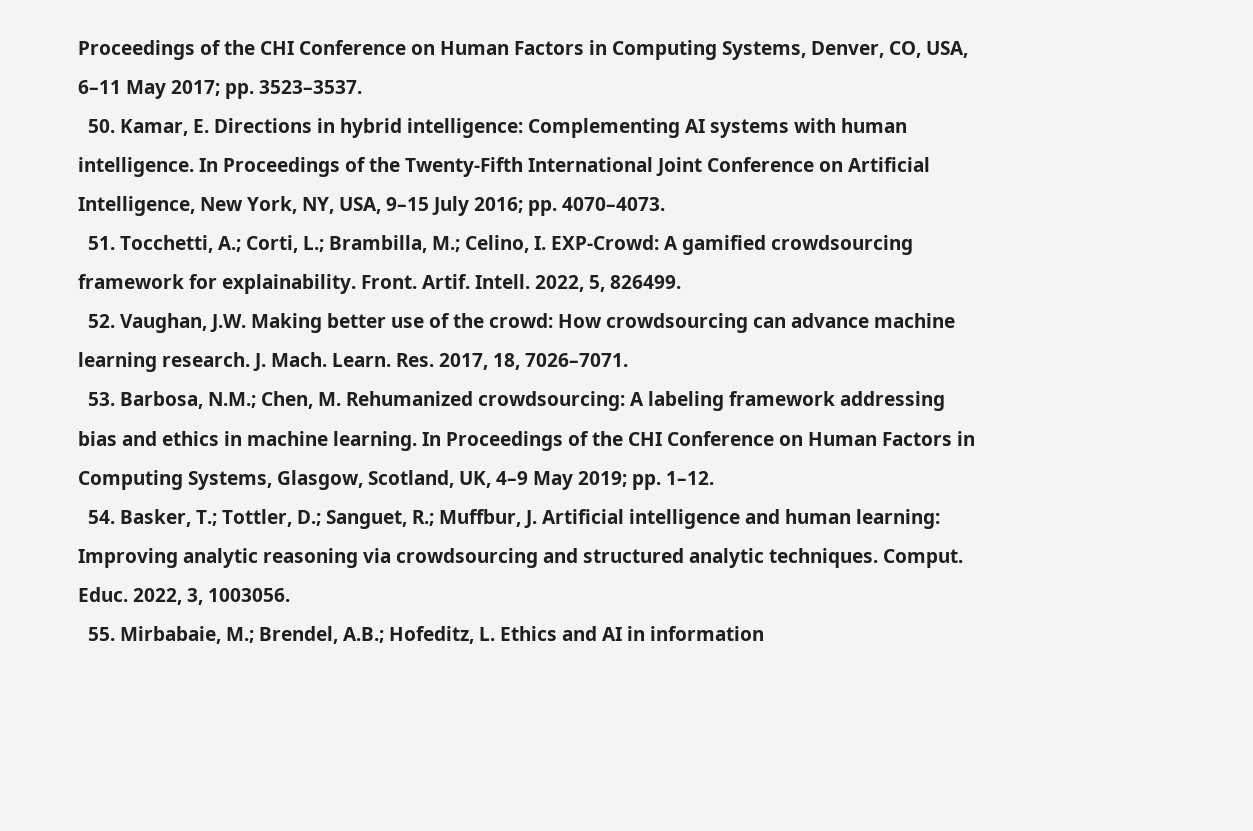Proceedings of the CHI Conference on Human Factors in Computing Systems, Denver, CO, USA, 6–11 May 2017; pp. 3523–3537.
  50. Kamar, E. Directions in hybrid intelligence: Complementing AI systems with human intelligence. In Proceedings of the Twenty-Fifth International Joint Conference on Artificial Intelligence, New York, NY, USA, 9–15 July 2016; pp. 4070–4073.
  51. Tocchetti, A.; Corti, L.; Brambilla, M.; Celino, I. EXP-Crowd: A gamified crowdsourcing framework for explainability. Front. Artif. Intell. 2022, 5, 826499.
  52. Vaughan, J.W. Making better use of the crowd: How crowdsourcing can advance machine learning research. J. Mach. Learn. Res. 2017, 18, 7026–7071.
  53. Barbosa, N.M.; Chen, M. Rehumanized crowdsourcing: A labeling framework addressing bias and ethics in machine learning. In Proceedings of the CHI Conference on Human Factors in Computing Systems, Glasgow, Scotland, UK, 4–9 May 2019; pp. 1–12.
  54. Basker, T.; Tottler, D.; Sanguet, R.; Muffbur, J. Artificial intelligence and human learning: Improving analytic reasoning via crowdsourcing and structured analytic techniques. Comput. Educ. 2022, 3, 1003056.
  55. Mirbabaie, M.; Brendel, A.B.; Hofeditz, L. Ethics and AI in information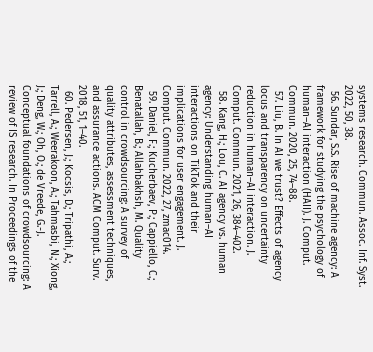systems research. Commun. Assoc. Inf. Syst. 2022, 50, 38.
  56. Sundar, S.S. Rise of machine agency: A framework for studying the psychology of human–AI interaction (HAII). J. Comput. Commun. 2020, 25, 74–88.
  57. Liu, B. In AI we trust? Effects of agency locus and transparency on uncertainty reduction in human–AI interaction. J. Comput. Commun. 2021, 26, 384–402.
  58. Kang, H.; Lou, C. AI agency vs. human agency: Understanding human–AI interactions on TikTok and their implications for user engagement. J. Comput. Commun. 2022, 27, zmac014.
  59. Daniel, F.; Kucherbaev, P.; Cappiello, C.; Benatallah, B.; Allahbakhsh, M. Quality control in crowdsourcing: A survey of quality attributes, assessment techniques, and assurance actions. ACM Comput. Surv. 2018, 51, 1–40.
  60. Pedersen, J.; Kocsis, D.; Tripathi, A.; Tarrell, A.; Weerakoon, A.; Tahmasbi, N.; Xiong, J.; Deng, W.; Oh, O.; de Vreede, G.-J. Conceptual foundations of crowdsourcing: A review of IS research. In Proceedings of the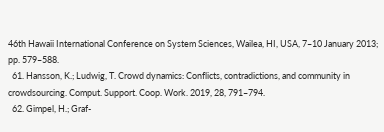46th Hawaii International Conference on System Sciences, Wailea, HI, USA, 7–10 January 2013; pp. 579–588.
  61. Hansson, K.; Ludwig, T. Crowd dynamics: Conflicts, contradictions, and community in crowdsourcing. Comput. Support. Coop. Work. 2019, 28, 791–794.
  62. Gimpel, H.; Graf-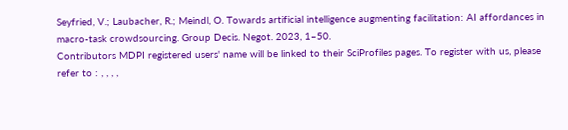Seyfried, V.; Laubacher, R.; Meindl, O. Towards artificial intelligence augmenting facilitation: AI affordances in macro-task crowdsourcing. Group Decis. Negot. 2023, 1–50.
Contributors MDPI registered users' name will be linked to their SciProfiles pages. To register with us, please refer to : , , , ,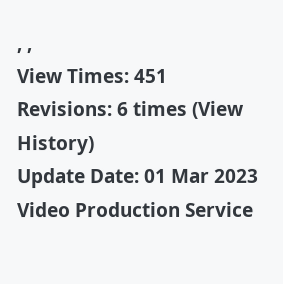, ,
View Times: 451
Revisions: 6 times (View History)
Update Date: 01 Mar 2023
Video Production Service